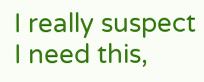I really suspect I need this,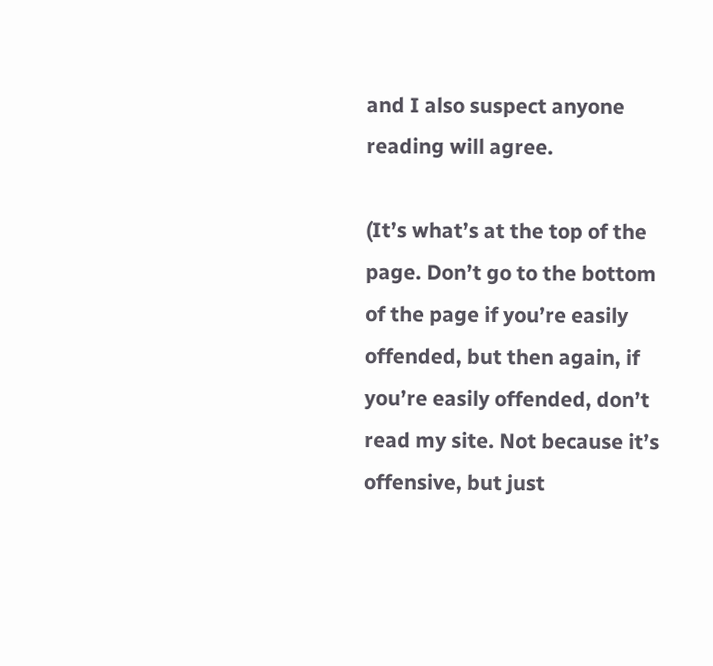and I also suspect anyone reading will agree.

(It’s what’s at the top of the page. Don’t go to the bottom of the page if you’re easily offended, but then again, if you’re easily offended, don’t read my site. Not because it’s offensive, but just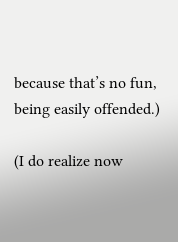because that’s no fun, being easily offended.)

(I do realize now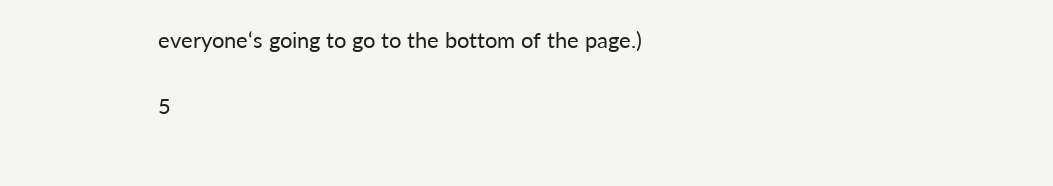everyone‘s going to go to the bottom of the page.)

5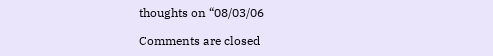thoughts on “08/03/06

Comments are closed